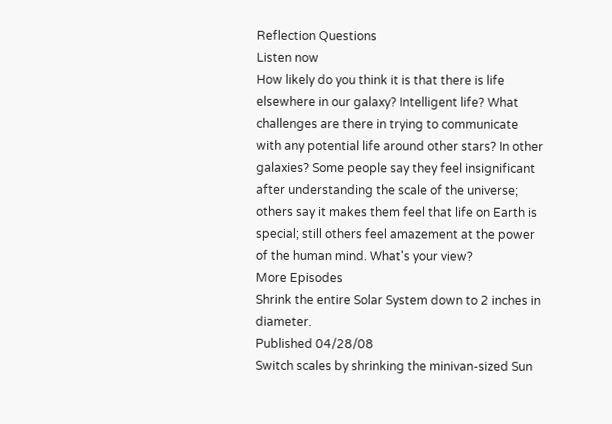Reflection Questions
Listen now
How likely do you think it is that there is life elsewhere in our galaxy? Intelligent life? What challenges are there in trying to communicate with any potential life around other stars? In other galaxies? Some people say they feel insignificant after understanding the scale of the universe; others say it makes them feel that life on Earth is special; still others feel amazement at the power of the human mind. What's your view?
More Episodes
Shrink the entire Solar System down to 2 inches in diameter.
Published 04/28/08
Switch scales by shrinking the minivan-sized Sun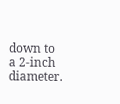down to a 2-inch diameter.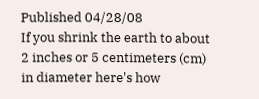Published 04/28/08
If you shrink the earth to about 2 inches or 5 centimeters (cm) in diameter here's how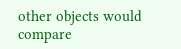other objects would compare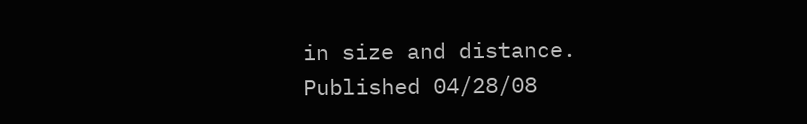in size and distance.
Published 04/28/08